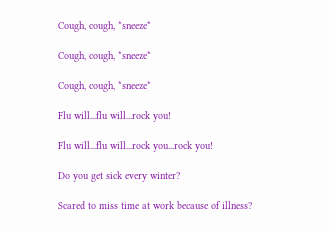Cough, cough, *sneeze*

Cough, cough, *sneeze*

Cough, cough, *sneeze*

Flu will...flu will...rock you!

Flu will...flu will...rock you...rock you!

Do you get sick every winter?

Scared to miss time at work because of illness?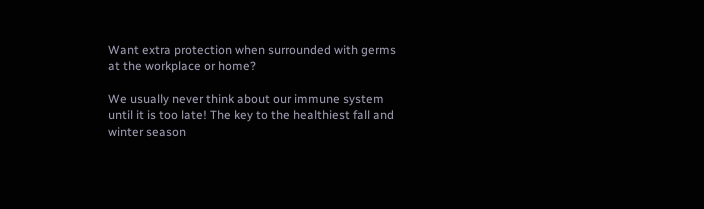Want extra protection when surrounded with germs at the workplace or home?

We usually never think about our immune system until it is too late! The key to the healthiest fall and winter season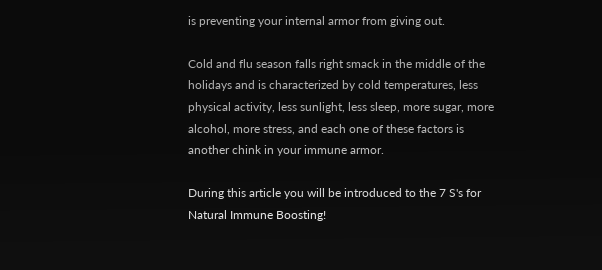is preventing your internal armor from giving out.

Cold and flu season falls right smack in the middle of the holidays and is characterized by cold temperatures, less physical activity, less sunlight, less sleep, more sugar, more alcohol, more stress, and each one of these factors is another chink in your immune armor.

During this article you will be introduced to the 7 S's for Natural Immune Boosting!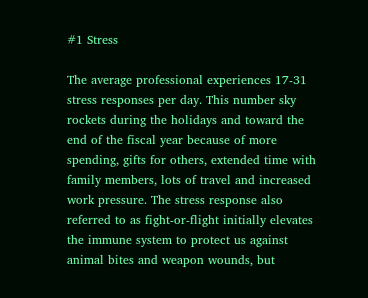#1 Stress

The average professional experiences 17-31 stress responses per day. This number sky rockets during the holidays and toward the end of the fiscal year because of more spending, gifts for others, extended time with family members, lots of travel and increased work pressure. The stress response also referred to as fight-or-flight initially elevates the immune system to protect us against animal bites and weapon wounds, but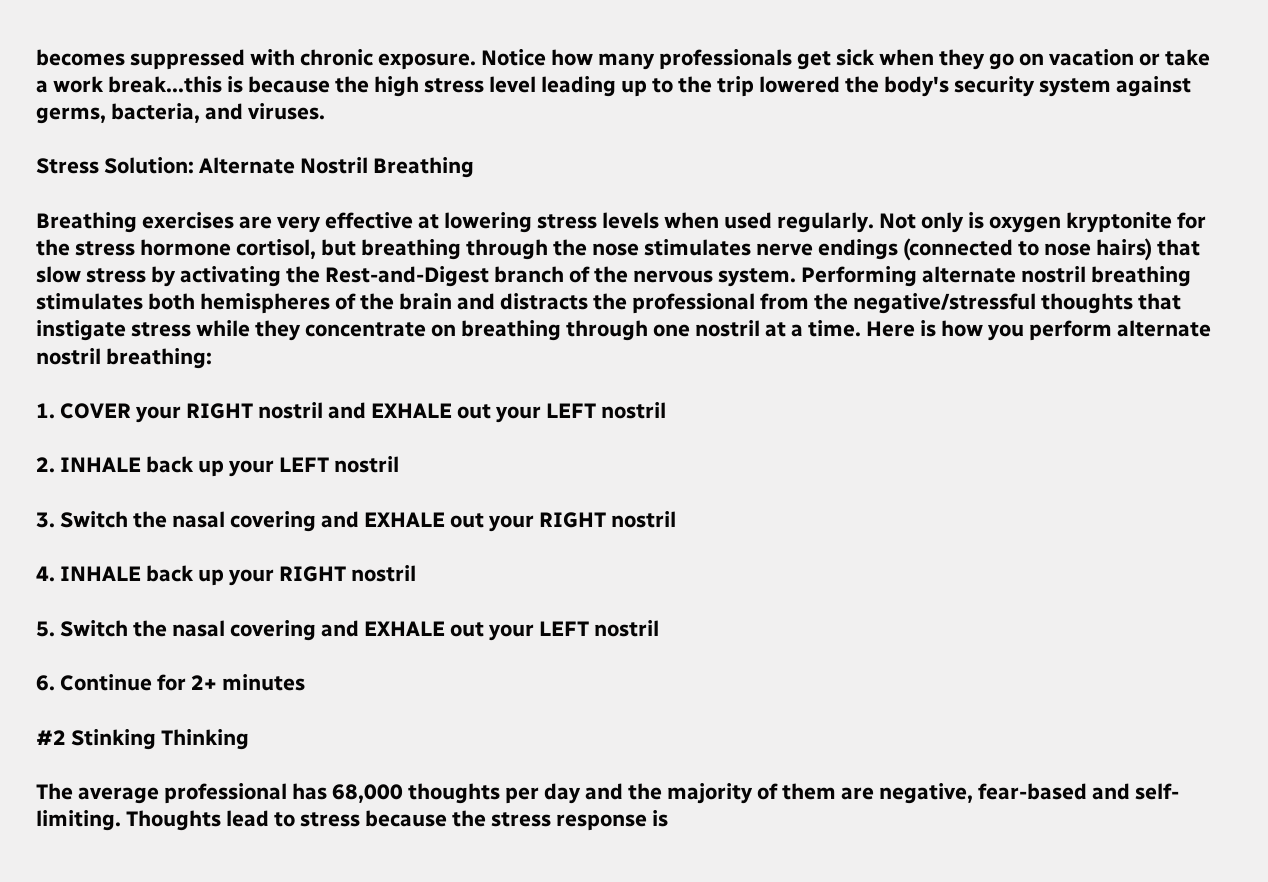becomes suppressed with chronic exposure. Notice how many professionals get sick when they go on vacation or take a work break...this is because the high stress level leading up to the trip lowered the body's security system against germs, bacteria, and viruses.

Stress Solution: Alternate Nostril Breathing

Breathing exercises are very effective at lowering stress levels when used regularly. Not only is oxygen kryptonite for the stress hormone cortisol, but breathing through the nose stimulates nerve endings (connected to nose hairs) that slow stress by activating the Rest-and-Digest branch of the nervous system. Performing alternate nostril breathing stimulates both hemispheres of the brain and distracts the professional from the negative/stressful thoughts that instigate stress while they concentrate on breathing through one nostril at a time. Here is how you perform alternate nostril breathing:

1. COVER your RIGHT nostril and EXHALE out your LEFT nostril

2. INHALE back up your LEFT nostril

3. Switch the nasal covering and EXHALE out your RIGHT nostril

4. INHALE back up your RIGHT nostril

5. Switch the nasal covering and EXHALE out your LEFT nostril

6. Continue for 2+ minutes

#2 Stinking Thinking

The average professional has 68,000 thoughts per day and the majority of them are negative, fear-based and self-limiting. Thoughts lead to stress because the stress response is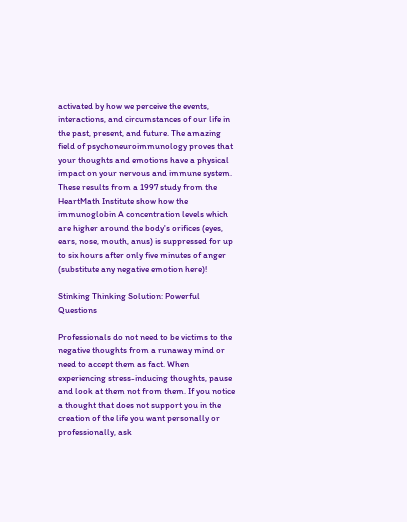activated by how we perceive the events, interactions, and circumstances of our life in the past, present, and future. The amazing field of psychoneuroimmunology proves that your thoughts and emotions have a physical impact on your nervous and immune system. These results from a 1997 study from the HeartMath Institute show how the immunoglobin A concentration levels which are higher around the body's orifices (eyes, ears, nose, mouth, anus) is suppressed for up to six hours after only five minutes of anger (substitute any negative emotion here)!

Stinking Thinking Solution: Powerful Questions

Professionals do not need to be victims to the negative thoughts from a runaway mind or need to accept them as fact. When experiencing stress-inducing thoughts, pause and look at them not from them. If you notice a thought that does not support you in the creation of the life you want personally or professionally, ask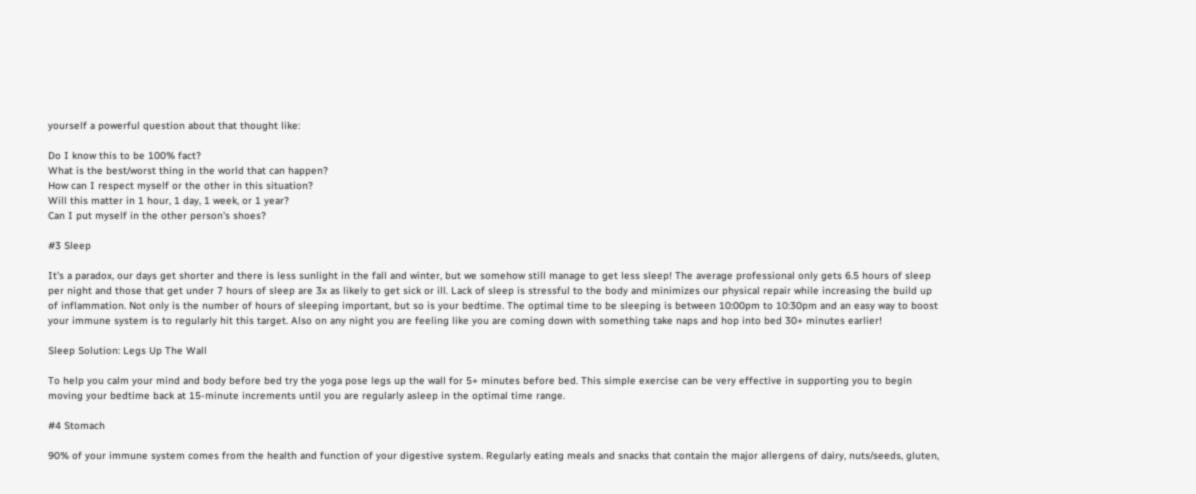yourself a powerful question about that thought like:

Do I know this to be 100% fact?
What is the best/worst thing in the world that can happen?
How can I respect myself or the other in this situation?
Will this matter in 1 hour, 1 day, 1 week, or 1 year?
Can I put myself in the other person's shoes?

#3 Sleep

It's a paradox, our days get shorter and there is less sunlight in the fall and winter, but we somehow still manage to get less sleep! The average professional only gets 6.5 hours of sleep per night and those that get under 7 hours of sleep are 3x as likely to get sick or ill. Lack of sleep is stressful to the body and minimizes our physical repair while increasing the build up of inflammation. Not only is the number of hours of sleeping important, but so is your bedtime. The optimal time to be sleeping is between 10:00pm to 10:30pm and an easy way to boost your immune system is to regularly hit this target. Also on any night you are feeling like you are coming down with something take naps and hop into bed 30+ minutes earlier!

Sleep Solution: Legs Up The Wall

To help you calm your mind and body before bed try the yoga pose legs up the wall for 5+ minutes before bed. This simple exercise can be very effective in supporting you to begin moving your bedtime back at 15-minute increments until you are regularly asleep in the optimal time range.

#4 Stomach

90% of your immune system comes from the health and function of your digestive system. Regularly eating meals and snacks that contain the major allergens of dairy, nuts/seeds, gluten,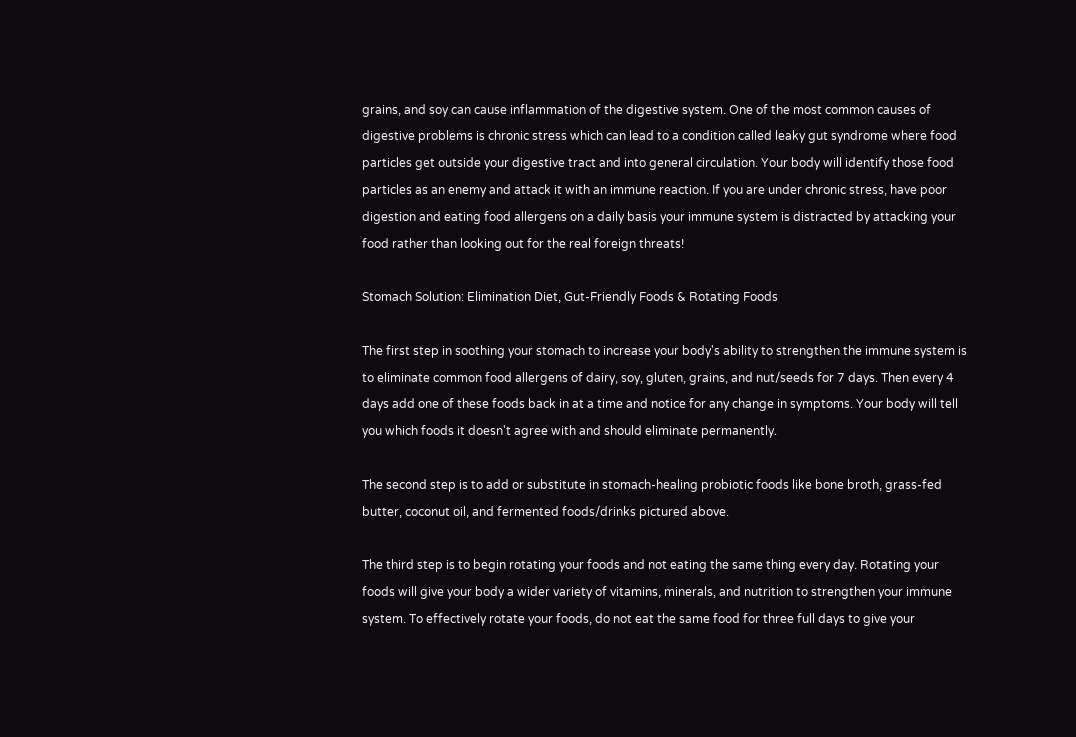grains, and soy can cause inflammation of the digestive system. One of the most common causes of digestive problems is chronic stress which can lead to a condition called leaky gut syndrome where food particles get outside your digestive tract and into general circulation. Your body will identify those food particles as an enemy and attack it with an immune reaction. If you are under chronic stress, have poor digestion and eating food allergens on a daily basis your immune system is distracted by attacking your food rather than looking out for the real foreign threats!

Stomach Solution: Elimination Diet, Gut-Friendly Foods & Rotating Foods

The first step in soothing your stomach to increase your body's ability to strengthen the immune system is to eliminate common food allergens of dairy, soy, gluten, grains, and nut/seeds for 7 days. Then every 4 days add one of these foods back in at a time and notice for any change in symptoms. Your body will tell you which foods it doesn't agree with and should eliminate permanently.

The second step is to add or substitute in stomach-healing probiotic foods like bone broth, grass-fed butter, coconut oil, and fermented foods/drinks pictured above.

The third step is to begin rotating your foods and not eating the same thing every day. Rotating your foods will give your body a wider variety of vitamins, minerals, and nutrition to strengthen your immune system. To effectively rotate your foods, do not eat the same food for three full days to give your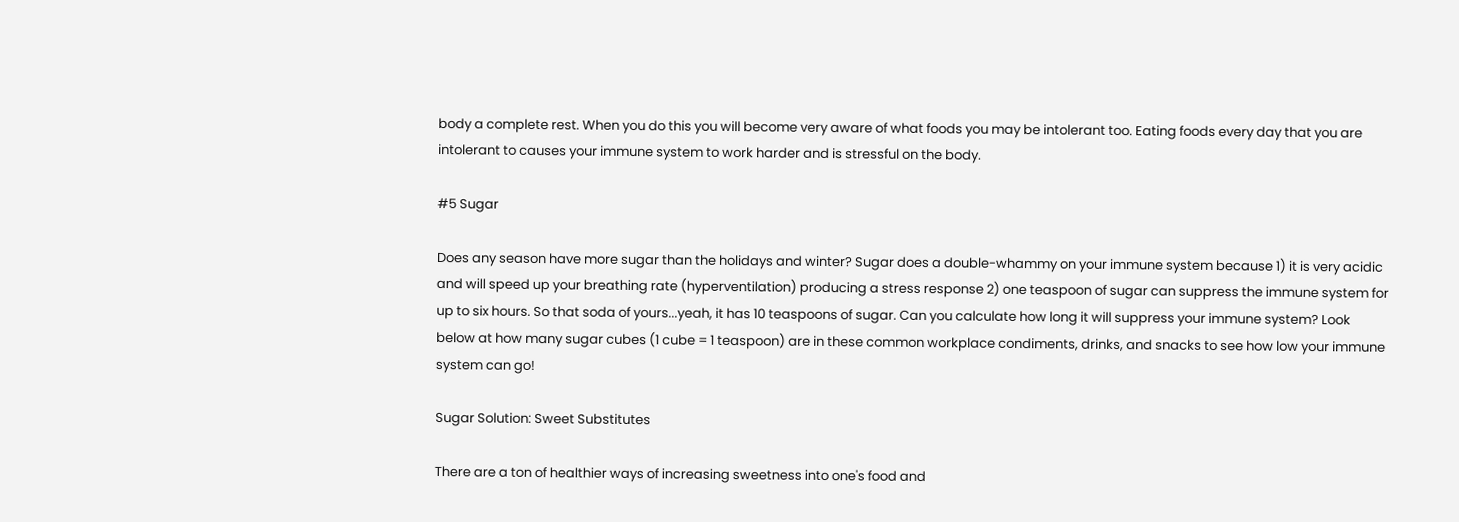body a complete rest. When you do this you will become very aware of what foods you may be intolerant too. Eating foods every day that you are intolerant to causes your immune system to work harder and is stressful on the body.

#5 Sugar

Does any season have more sugar than the holidays and winter? Sugar does a double-whammy on your immune system because 1) it is very acidic and will speed up your breathing rate (hyperventilation) producing a stress response 2) one teaspoon of sugar can suppress the immune system for up to six hours. So that soda of yours...yeah, it has 10 teaspoons of sugar. Can you calculate how long it will suppress your immune system? Look below at how many sugar cubes (1 cube = 1 teaspoon) are in these common workplace condiments, drinks, and snacks to see how low your immune system can go!

Sugar Solution: Sweet Substitutes

There are a ton of healthier ways of increasing sweetness into one's food and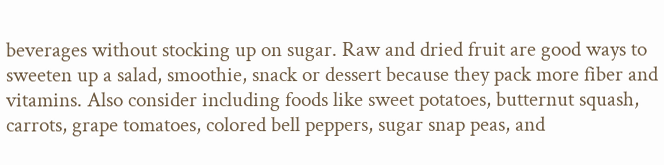beverages without stocking up on sugar. Raw and dried fruit are good ways to sweeten up a salad, smoothie, snack or dessert because they pack more fiber and vitamins. Also consider including foods like sweet potatoes, butternut squash, carrots, grape tomatoes, colored bell peppers, sugar snap peas, and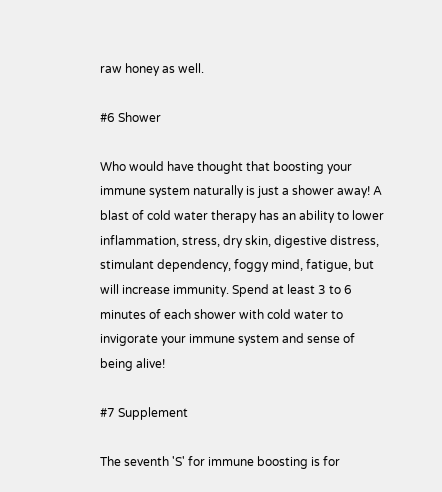raw honey as well.

#6 Shower

Who would have thought that boosting your immune system naturally is just a shower away! A blast of cold water therapy has an ability to lower inflammation, stress, dry skin, digestive distress, stimulant dependency, foggy mind, fatigue, but will increase immunity. Spend at least 3 to 6 minutes of each shower with cold water to invigorate your immune system and sense of being alive!

#7 Supplement

The seventh 'S' for immune boosting is for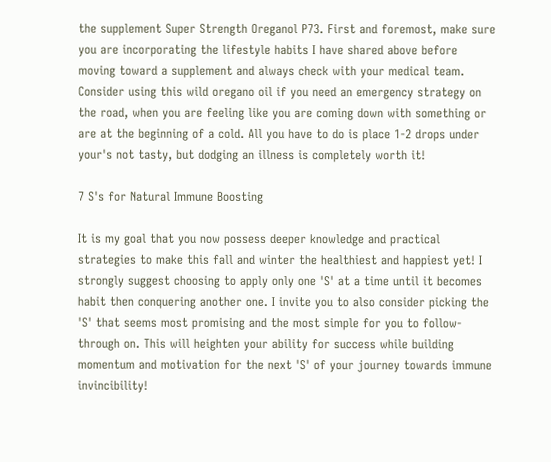the supplement Super Strength Oreganol P73. First and foremost, make sure you are incorporating the lifestyle habits I have shared above before moving toward a supplement and always check with your medical team. Consider using this wild oregano oil if you need an emergency strategy on the road, when you are feeling like you are coming down with something or are at the beginning of a cold. All you have to do is place 1-2 drops under your's not tasty, but dodging an illness is completely worth it!

7 S's for Natural Immune Boosting

It is my goal that you now possess deeper knowledge and practical strategies to make this fall and winter the healthiest and happiest yet! I strongly suggest choosing to apply only one 'S' at a time until it becomes habit then conquering another one. I invite you to also consider picking the 'S' that seems most promising and the most simple for you to follow-through on. This will heighten your ability for success while building momentum and motivation for the next 'S' of your journey towards immune invincibility!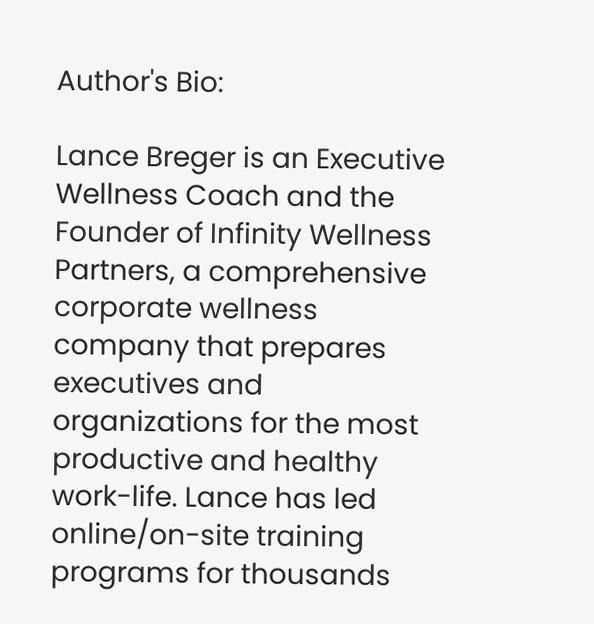Author's Bio:

Lance Breger is an Executive Wellness Coach and the Founder of Infinity Wellness Partners, a comprehensive corporate wellness company that prepares executives and organizations for the most productive and healthy work-life. Lance has led online/on-site training programs for thousands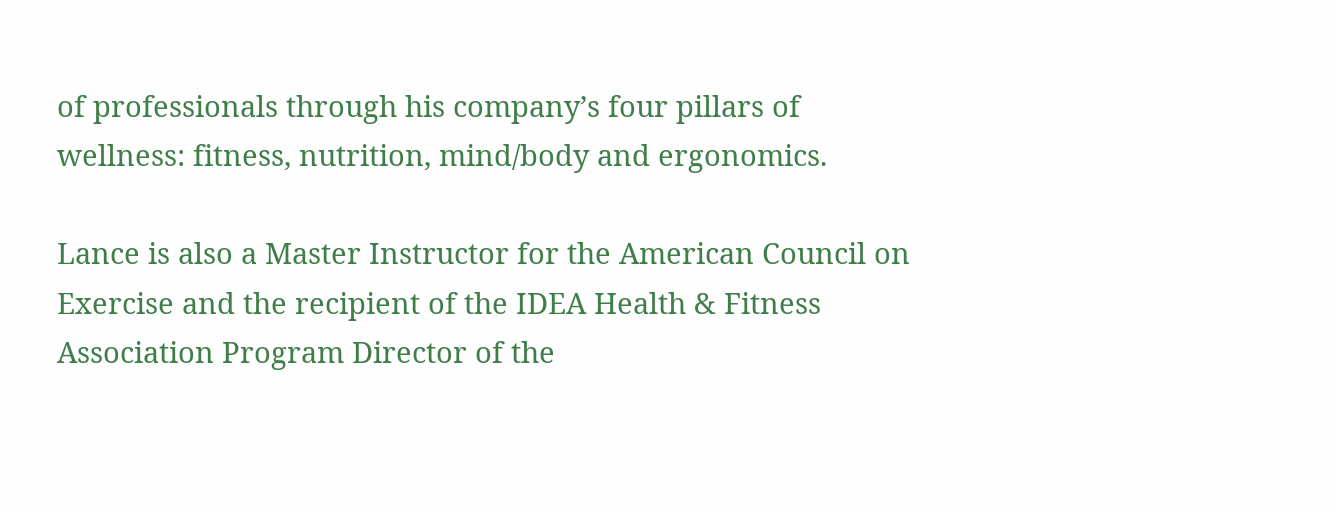of professionals through his company’s four pillars of wellness: fitness, nutrition, mind/body and ergonomics.

Lance is also a Master Instructor for the American Council on Exercise and the recipient of the IDEA Health & Fitness Association Program Director of the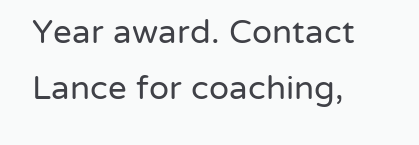Year award. Contact Lance for coaching,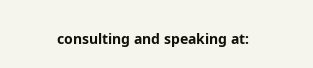consulting and speaking at: